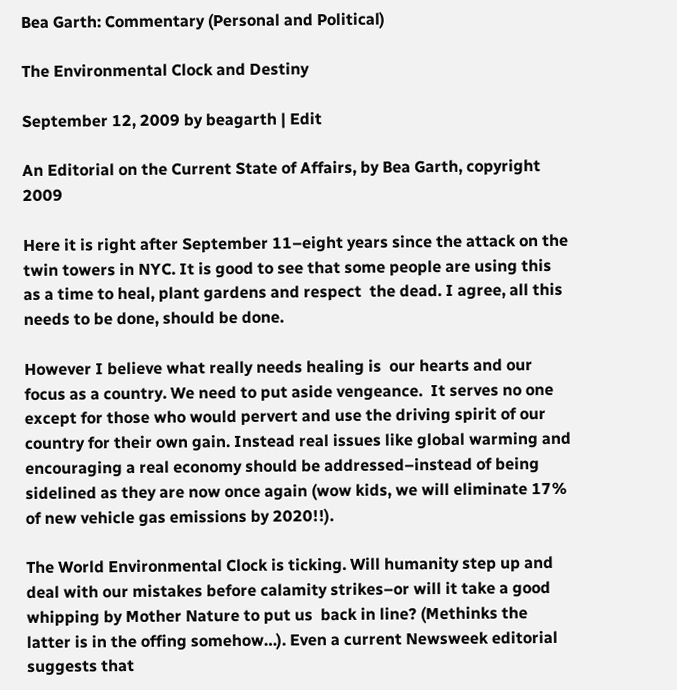Bea Garth: Commentary (Personal and Political)

The Environmental Clock and Destiny

September 12, 2009 by beagarth | Edit

An Editorial on the Current State of Affairs, by Bea Garth, copyright 2009

Here it is right after September 11–eight years since the attack on the  twin towers in NYC. It is good to see that some people are using this as a time to heal, plant gardens and respect  the dead. I agree, all this needs to be done, should be done.

However I believe what really needs healing is  our hearts and our focus as a country. We need to put aside vengeance.  It serves no one except for those who would pervert and use the driving spirit of our country for their own gain. Instead real issues like global warming and encouraging a real economy should be addressed–instead of being sidelined as they are now once again (wow kids, we will eliminate 17% of new vehicle gas emissions by 2020!!).

The World Environmental Clock is ticking. Will humanity step up and deal with our mistakes before calamity strikes–or will it take a good whipping by Mother Nature to put us  back in line? (Methinks the latter is in the offing somehow…). Even a current Newsweek editorial suggests that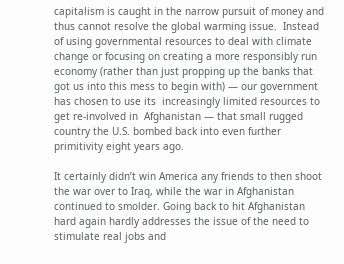capitalism is caught in the narrow pursuit of money and thus cannot resolve the global warming issue.  Instead of using governmental resources to deal with climate change or focusing on creating a more responsibly run economy (rather than just propping up the banks that got us into this mess to begin with) — our government has chosen to use its  increasingly limited resources to get re-involved in  Afghanistan — that small rugged country the U.S. bombed back into even further primitivity eight years ago.

It certainly didn’t win America any friends to then shoot the war over to Iraq, while the war in Afghanistan continued to smolder. Going back to hit Afghanistan hard again hardly addresses the issue of the need to stimulate real jobs and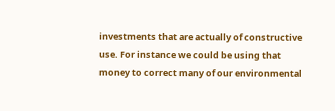investments that are actually of constructive use. For instance we could be using that money to correct many of our environmental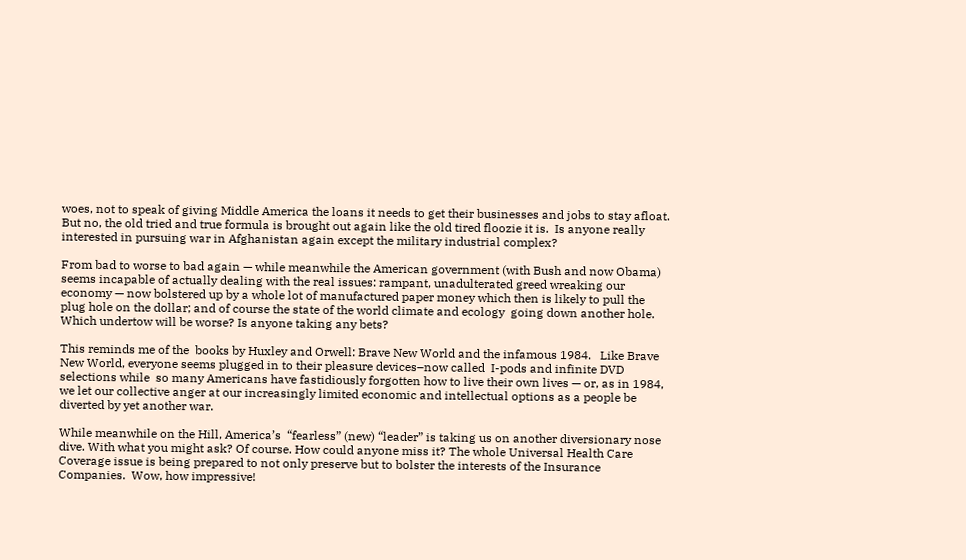woes, not to speak of giving Middle America the loans it needs to get their businesses and jobs to stay afloat. But no, the old tried and true formula is brought out again like the old tired floozie it is.  Is anyone really interested in pursuing war in Afghanistan again except the military industrial complex?

From bad to worse to bad again — while meanwhile the American government (with Bush and now Obama) seems incapable of actually dealing with the real issues: rampant, unadulterated greed wreaking our economy — now bolstered up by a whole lot of manufactured paper money which then is likely to pull the plug hole on the dollar; and of course the state of the world climate and ecology  going down another hole. Which undertow will be worse? Is anyone taking any bets?

This reminds me of the  books by Huxley and Orwell: Brave New World and the infamous 1984.   Like Brave New World, everyone seems plugged in to their pleasure devices–now called  I-pods and infinite DVD selections while  so many Americans have fastidiously forgotten how to live their own lives — or, as in 1984, we let our collective anger at our increasingly limited economic and intellectual options as a people be diverted by yet another war.

While meanwhile on the Hill, America’s  “fearless” (new) “leader” is taking us on another diversionary nose dive. With what you might ask? Of course. How could anyone miss it? The whole Universal Health Care Coverage issue is being prepared to not only preserve but to bolster the interests of the Insurance Companies.  Wow, how impressive!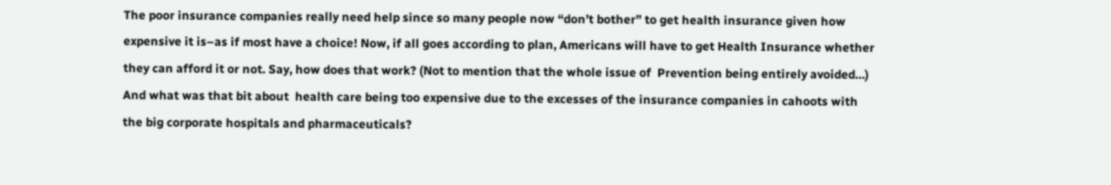The poor insurance companies really need help since so many people now “don’t bother” to get health insurance given how expensive it is–as if most have a choice! Now, if all goes according to plan, Americans will have to get Health Insurance whether they can afford it or not. Say, how does that work? (Not to mention that the whole issue of  Prevention being entirely avoided…) And what was that bit about  health care being too expensive due to the excesses of the insurance companies in cahoots with the big corporate hospitals and pharmaceuticals?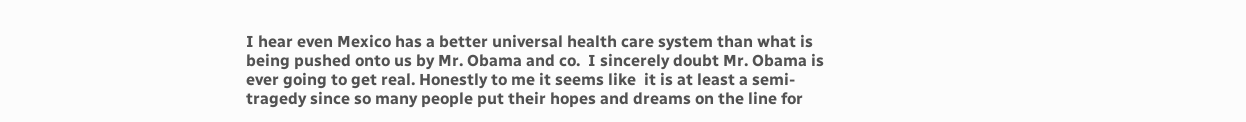I hear even Mexico has a better universal health care system than what is being pushed onto us by Mr. Obama and co.  I sincerely doubt Mr. Obama is ever going to get real. Honestly to me it seems like  it is at least a semi-tragedy since so many people put their hopes and dreams on the line for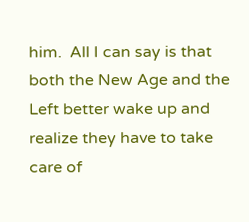him.  All I can say is that both the New Age and the Left better wake up and realize they have to take care of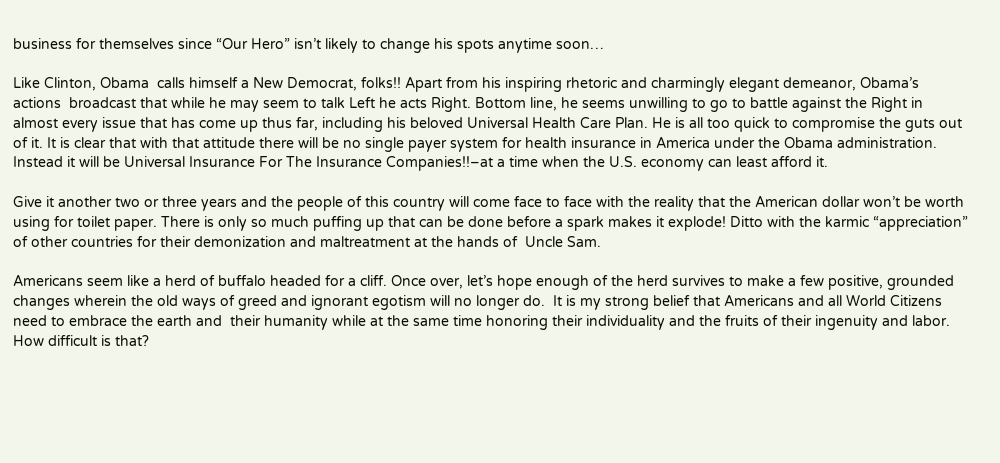business for themselves since “Our Hero” isn’t likely to change his spots anytime soon…

Like Clinton, Obama  calls himself a New Democrat, folks!! Apart from his inspiring rhetoric and charmingly elegant demeanor, Obama’s actions  broadcast that while he may seem to talk Left he acts Right. Bottom line, he seems unwilling to go to battle against the Right in almost every issue that has come up thus far, including his beloved Universal Health Care Plan. He is all too quick to compromise the guts out of it. It is clear that with that attitude there will be no single payer system for health insurance in America under the Obama administration. Instead it will be Universal Insurance For The Insurance Companies!!–at a time when the U.S. economy can least afford it.

Give it another two or three years and the people of this country will come face to face with the reality that the American dollar won’t be worth using for toilet paper. There is only so much puffing up that can be done before a spark makes it explode! Ditto with the karmic “appreciation” of other countries for their demonization and maltreatment at the hands of  Uncle Sam.

Americans seem like a herd of buffalo headed for a cliff. Once over, let’s hope enough of the herd survives to make a few positive, grounded changes wherein the old ways of greed and ignorant egotism will no longer do.  It is my strong belief that Americans and all World Citizens need to embrace the earth and  their humanity while at the same time honoring their individuality and the fruits of their ingenuity and labor. How difficult is that?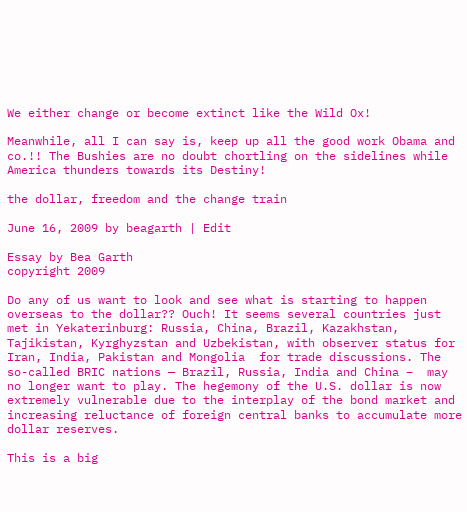We either change or become extinct like the Wild Ox!

Meanwhile, all I can say is, keep up all the good work Obama and co.!! The Bushies are no doubt chortling on the sidelines while America thunders towards its Destiny!

the dollar, freedom and the change train

June 16, 2009 by beagarth | Edit

Essay by Bea Garth
copyright 2009

Do any of us want to look and see what is starting to happen overseas to the dollar?? Ouch! It seems several countries just met in Yekaterinburg: Russia, China, Brazil, Kazakhstan, Tajikistan, Kyrghyzstan and Uzbekistan, with observer status for Iran, India, Pakistan and Mongolia  for trade discussions. The so-called BRIC nations — Brazil, Russia, India and China –  may no longer want to play. The hegemony of the U.S. dollar is now extremely vulnerable due to the interplay of the bond market and increasing reluctance of foreign central banks to accumulate more dollar reserves.

This is a big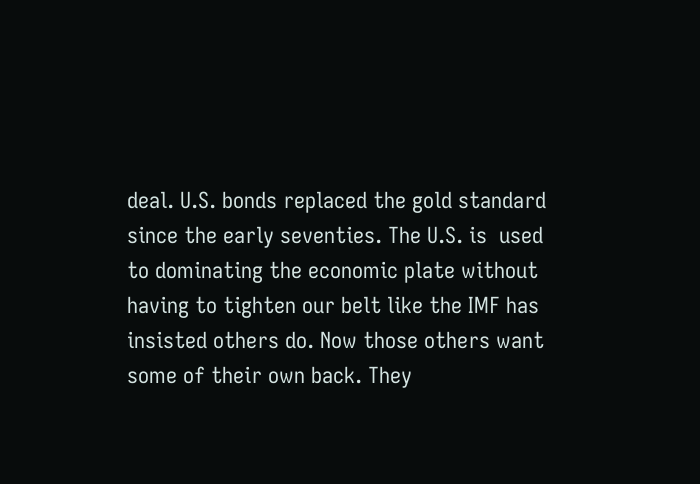deal. U.S. bonds replaced the gold standard since the early seventies. The U.S. is  used to dominating the economic plate without having to tighten our belt like the IMF has insisted others do. Now those others want some of their own back. They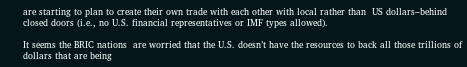are starting to plan to create their own trade with each other with local rather than  US dollars–behind closed doors (i.e., no U.S. financial representatives or IMF types allowed).

It seems the BRIC nations  are worried that the U.S. doesn’t have the resources to back all those trillions of dollars that are being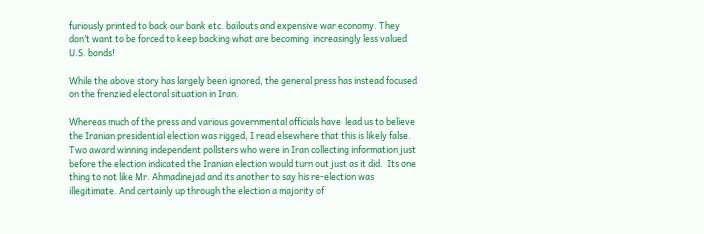furiously printed to back our bank etc. bailouts and expensive war economy. They don’t want to be forced to keep backing what are becoming  increasingly less valued U.S. bonds!

While the above story has largely been ignored, the general press has instead focused on the frenzied electoral situation in Iran.

Whereas much of the press and various governmental officials have  lead us to believe  the Iranian presidential election was rigged, I read elsewhere that this is likely false.  Two award winning independent pollsters who were in Iran collecting information just before the election indicated the Iranian election would turn out just as it did.  Its one thing to not like Mr. Ahmadinejad and its another to say his re-election was illegitimate. And certainly up through the election a majority of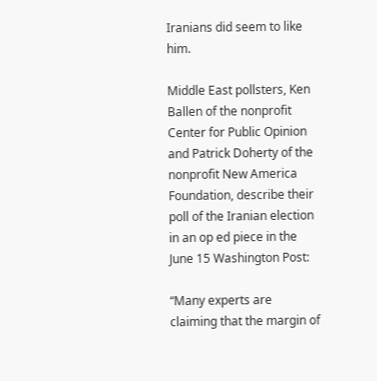Iranians did seem to like him.

Middle East pollsters, Ken Ballen of the nonprofit Center for Public Opinion and Patrick Doherty of the nonprofit New America Foundation, describe their poll of the Iranian election in an op ed piece in the June 15 Washington Post:

“Many experts are claiming that the margin of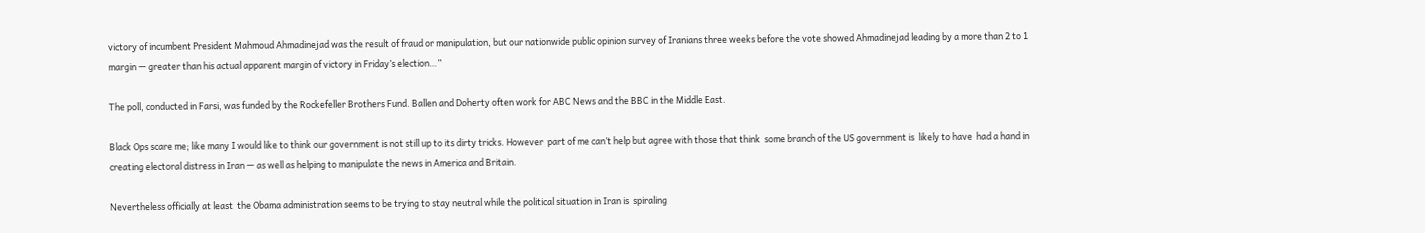victory of incumbent President Mahmoud Ahmadinejad was the result of fraud or manipulation, but our nationwide public opinion survey of Iranians three weeks before the vote showed Ahmadinejad leading by a more than 2 to 1 margin — greater than his actual apparent margin of victory in Friday’s election…”

The poll, conducted in Farsi, was funded by the Rockefeller Brothers Fund. Ballen and Doherty often work for ABC News and the BBC in the Middle East.

Black Ops scare me; like many I would like to think our government is not still up to its dirty tricks. However  part of me can’t help but agree with those that think  some branch of the US government is  likely to have  had a hand in creating electoral distress in Iran — as well as helping to manipulate the news in America and Britain.

Nevertheless officially at least  the Obama administration seems to be trying to stay neutral while the political situation in Iran is  spiraling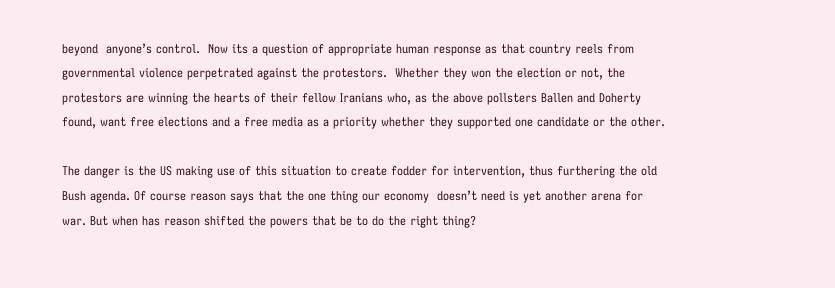beyond  anyone’s control.  Now its a question of appropriate human response as that country reels from governmental violence perpetrated against the protestors.  Whether they won the election or not, the protestors are winning the hearts of their fellow Iranians who, as the above pollsters Ballen and Doherty  found, want free elections and a free media as a priority whether they supported one candidate or the other.

The danger is the US making use of this situation to create fodder for intervention, thus furthering the old Bush agenda. Of course reason says that the one thing our economy  doesn’t need is yet another arena for war. But when has reason shifted the powers that be to do the right thing?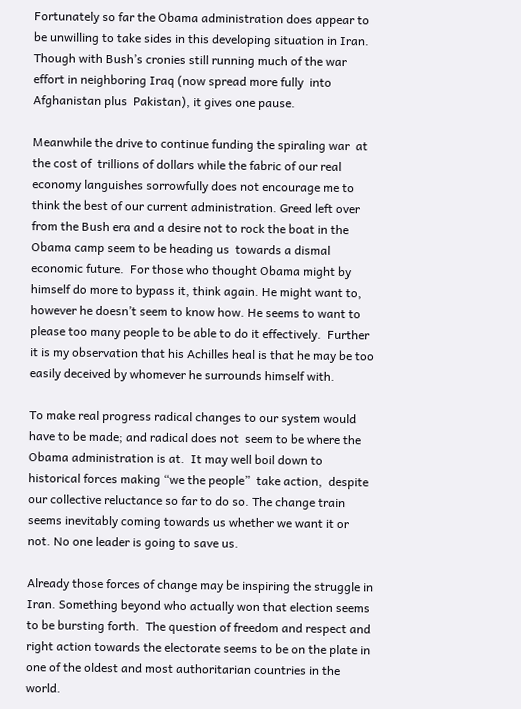Fortunately so far the Obama administration does appear to be unwilling to take sides in this developing situation in Iran. Though with Bush’s cronies still running much of the war effort in neighboring Iraq (now spread more fully  into Afghanistan plus  Pakistan), it gives one pause.

Meanwhile the drive to continue funding the spiraling war  at the cost of  trillions of dollars while the fabric of our real economy languishes sorrowfully does not encourage me to think the best of our current administration. Greed left over from the Bush era and a desire not to rock the boat in the Obama camp seem to be heading us  towards a dismal economic future.  For those who thought Obama might by himself do more to bypass it, think again. He might want to, however he doesn’t seem to know how. He seems to want to please too many people to be able to do it effectively.  Further it is my observation that his Achilles heal is that he may be too easily deceived by whomever he surrounds himself with.

To make real progress radical changes to our system would have to be made; and radical does not  seem to be where the Obama administration is at.  It may well boil down to historical forces making “we the people”  take action,  despite our collective reluctance so far to do so. The change train seems inevitably coming towards us whether we want it or not. No one leader is going to save us.

Already those forces of change may be inspiring the struggle in Iran. Something beyond who actually won that election seems to be bursting forth.  The question of freedom and respect and right action towards the electorate seems to be on the plate in one of the oldest and most authoritarian countries in the world.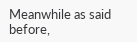Meanwhile as said before,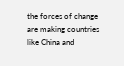the forces of change are making countries like China and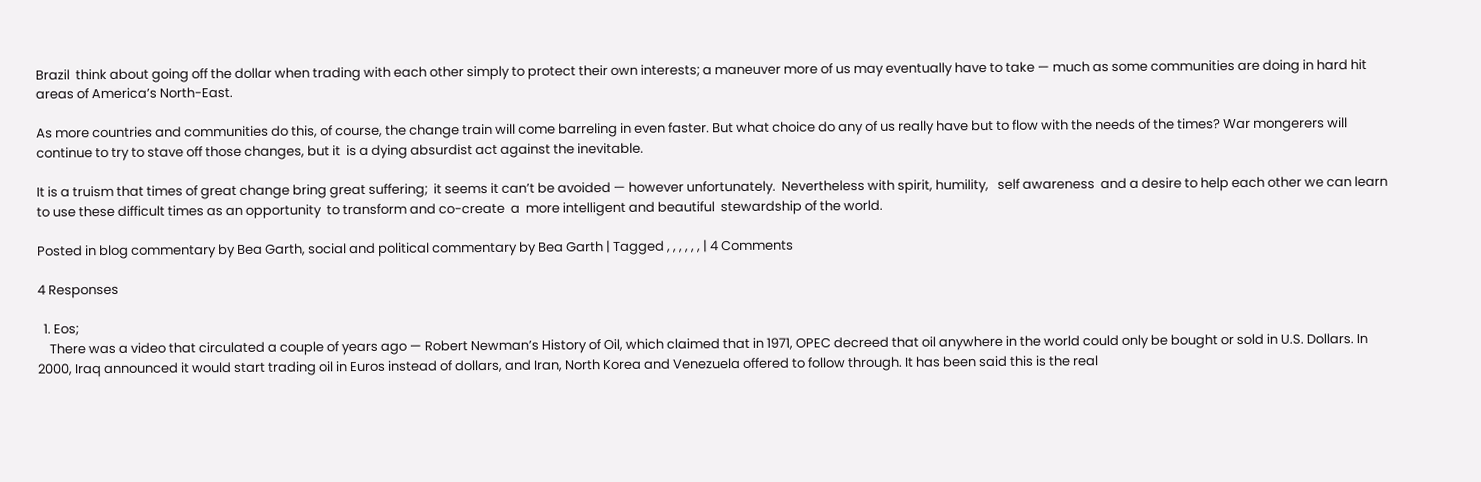Brazil  think about going off the dollar when trading with each other simply to protect their own interests; a maneuver more of us may eventually have to take — much as some communities are doing in hard hit areas of America’s North-East.

As more countries and communities do this, of course, the change train will come barreling in even faster. But what choice do any of us really have but to flow with the needs of the times? War mongerers will continue to try to stave off those changes, but it  is a dying absurdist act against the inevitable.

It is a truism that times of great change bring great suffering;  it seems it can’t be avoided — however unfortunately.  Nevertheless with spirit, humility,   self awareness  and a desire to help each other we can learn to use these difficult times as an opportunity  to transform and co-create  a  more intelligent and beautiful  stewardship of the world.

Posted in blog commentary by Bea Garth, social and political commentary by Bea Garth | Tagged , , , , , , | 4 Comments

4 Responses

  1. Eos;
    There was a video that circulated a couple of years ago — Robert Newman’s History of Oil, which claimed that in 1971, OPEC decreed that oil anywhere in the world could only be bought or sold in U.S. Dollars. In 2000, Iraq announced it would start trading oil in Euros instead of dollars, and Iran, North Korea and Venezuela offered to follow through. It has been said this is the real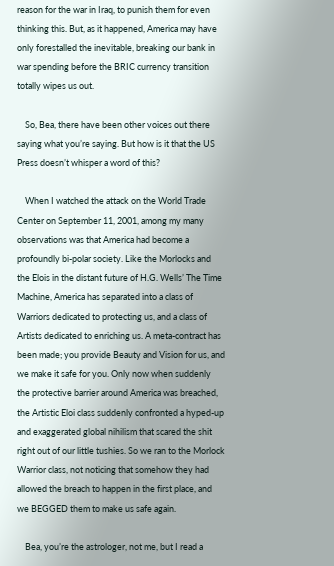reason for the war in Iraq, to punish them for even thinking this. But, as it happened, America may have only forestalled the inevitable, breaking our bank in war spending before the BRIC currency transition totally wipes us out.

    So, Bea, there have been other voices out there saying what you’re saying. But how is it that the US Press doesn’t whisper a word of this?

    When I watched the attack on the World Trade Center on September 11, 2001, among my many observations was that America had become a profoundly bi-polar society. Like the Morlocks and the Elois in the distant future of H.G. Wells’ The Time Machine, America has separated into a class of Warriors dedicated to protecting us, and a class of Artists dedicated to enriching us. A meta-contract has been made; you provide Beauty and Vision for us, and we make it safe for you. Only now when suddenly the protective barrier around America was breached, the Artistic Eloi class suddenly confronted a hyped-up and exaggerated global nihilism that scared the shit right out of our little tushies. So we ran to the Morlock Warrior class, not noticing that somehow they had allowed the breach to happen in the first place, and we BEGGED them to make us safe again.

    Bea, you’re the astrologer, not me, but I read a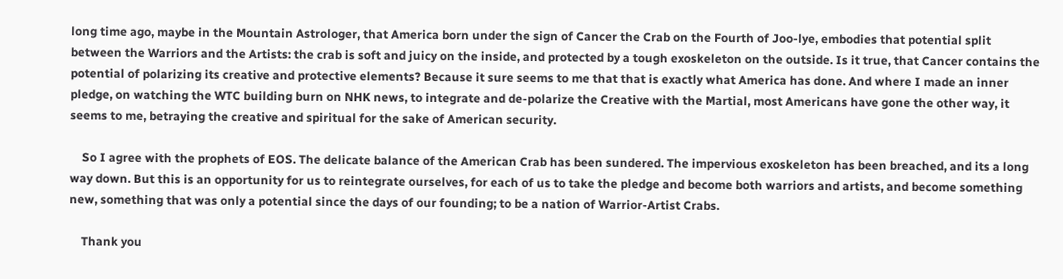long time ago, maybe in the Mountain Astrologer, that America born under the sign of Cancer the Crab on the Fourth of Joo-lye, embodies that potential split between the Warriors and the Artists: the crab is soft and juicy on the inside, and protected by a tough exoskeleton on the outside. Is it true, that Cancer contains the potential of polarizing its creative and protective elements? Because it sure seems to me that that is exactly what America has done. And where I made an inner pledge, on watching the WTC building burn on NHK news, to integrate and de-polarize the Creative with the Martial, most Americans have gone the other way, it seems to me, betraying the creative and spiritual for the sake of American security.

    So I agree with the prophets of EOS. The delicate balance of the American Crab has been sundered. The impervious exoskeleton has been breached, and its a long way down. But this is an opportunity for us to reintegrate ourselves, for each of us to take the pledge and become both warriors and artists, and become something new, something that was only a potential since the days of our founding; to be a nation of Warrior-Artist Crabs.

    Thank you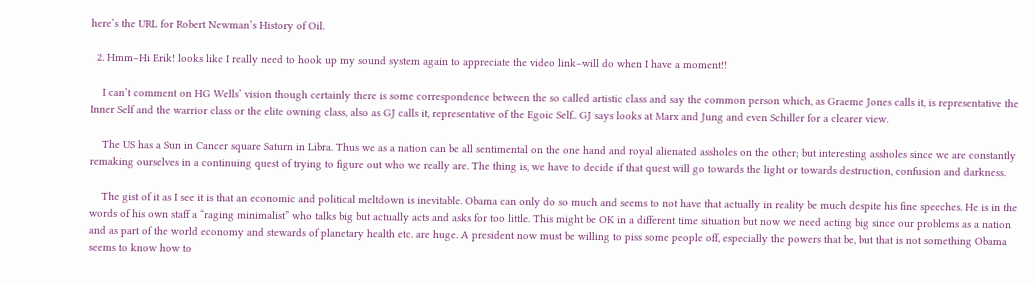here’s the URL for Robert Newman’s History of Oil.

  2. Hmm–Hi Erik! looks like I really need to hook up my sound system again to appreciate the video link–will do when I have a moment!!

    I can’t comment on HG Wells’ vision though certainly there is some correspondence between the so called artistic class and say the common person which, as Graeme Jones calls it, is representative the Inner Self and the warrior class or the elite owning class, also as GJ calls it, representative of the Egoic Self.. GJ says looks at Marx and Jung and even Schiller for a clearer view.

    The US has a Sun in Cancer square Saturn in Libra. Thus we as a nation can be all sentimental on the one hand and royal alienated assholes on the other; but interesting assholes since we are constantly remaking ourselves in a continuing quest of trying to figure out who we really are. The thing is, we have to decide if that quest will go towards the light or towards destruction, confusion and darkness.

    The gist of it as I see it is that an economic and political meltdown is inevitable. Obama can only do so much and seems to not have that actually in reality be much despite his fine speeches. He is in the words of his own staff a “raging minimalist” who talks big but actually acts and asks for too little. This might be OK in a different time situation but now we need acting big since our problems as a nation and as part of the world economy and stewards of planetary health etc. are huge. A president now must be willing to piss some people off, especially the powers that be, but that is not something Obama seems to know how to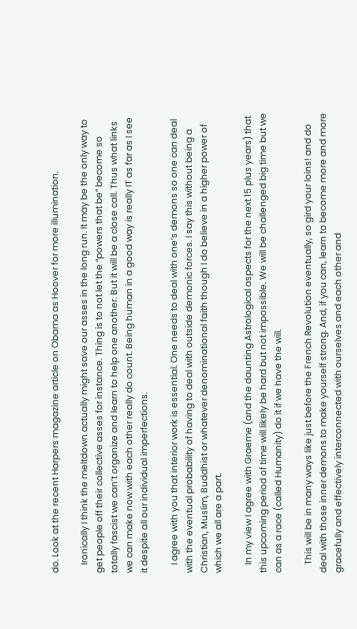do. Look at the recent Harpers magazine article on Obama as Hoover for more illumination.

    Ironically I think the meltdown actually might save our asses in the long run. It may be the only way to get people off their collective asses for instance. Thing is to not let the “powers that be” become so totally fascist we can’t organize and learn to help one another. But it will be a close call. Thus what links we can make now with each other really do count. Being human in a good way is really IT as far as I see it despite all our individual imperfections.

    I agree with you that interior work is essential. One needs to deal with one’s demons so one can deal with the eventual probability of having to deal with outside demonic forces. I say this without being a Christian, Muslim, Buddhist or whatever denominational faith though I do believe in a higher power of which we all are a part.

    In my view I agree with Graeme (and the daunting Astrological aspects for the next 15 plus years) that this upcoming period of time will likely be hard but not impossible. We will be challenged big time but we can as a race (called Humanity) do it if we have the will.

    This will be in many ways like just before the French Revolution eventually, so gird your loins! and do deal with those inner demons to make yourself strong. And, if you can, learn to become more and more gracefully and effectively interconnected with ourselves and each other and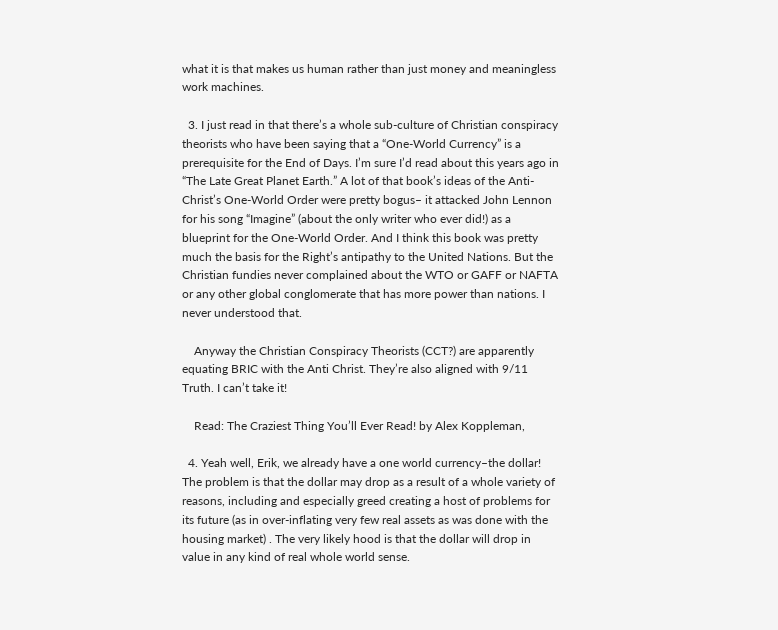what it is that makes us human rather than just money and meaningless work machines.

  3. I just read in that there’s a whole sub-culture of Christian conspiracy theorists who have been saying that a “One-World Currency” is a prerequisite for the End of Days. I’m sure I’d read about this years ago in “The Late Great Planet Earth.” A lot of that book’s ideas of the Anti-Christ’s One-World Order were pretty bogus– it attacked John Lennon for his song “Imagine” (about the only writer who ever did!) as a blueprint for the One-World Order. And I think this book was pretty much the basis for the Right’s antipathy to the United Nations. But the Christian fundies never complained about the WTO or GAFF or NAFTA or any other global conglomerate that has more power than nations. I never understood that.

    Anyway the Christian Conspiracy Theorists (CCT?) are apparently equating BRIC with the Anti Christ. They’re also aligned with 9/11 Truth. I can’t take it!

    Read: The Craziest Thing You’ll Ever Read! by Alex Koppleman,

  4. Yeah well, Erik, we already have a one world currency–the dollar! The problem is that the dollar may drop as a result of a whole variety of reasons, including and especially greed creating a host of problems for its future (as in over-inflating very few real assets as was done with the housing market) . The very likely hood is that the dollar will drop in value in any kind of real whole world sense.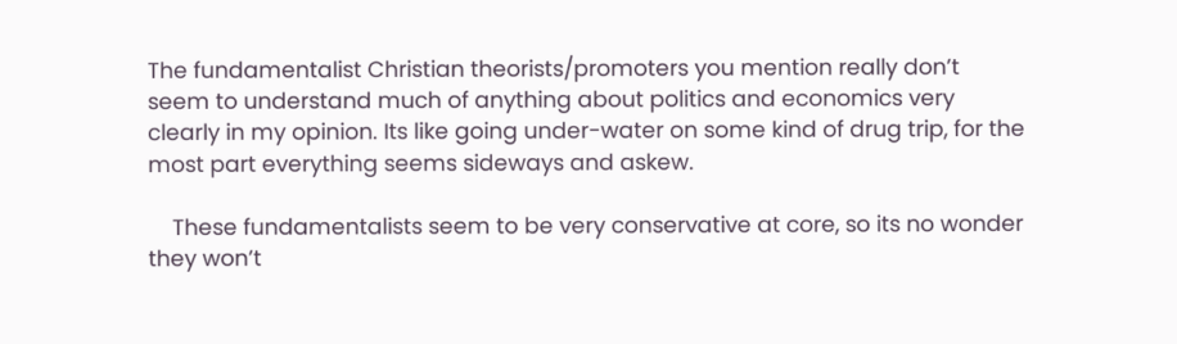The fundamentalist Christian theorists/promoters you mention really don’t seem to understand much of anything about politics and economics very clearly in my opinion. Its like going under-water on some kind of drug trip, for the most part everything seems sideways and askew.

    These fundamentalists seem to be very conservative at core, so its no wonder they won’t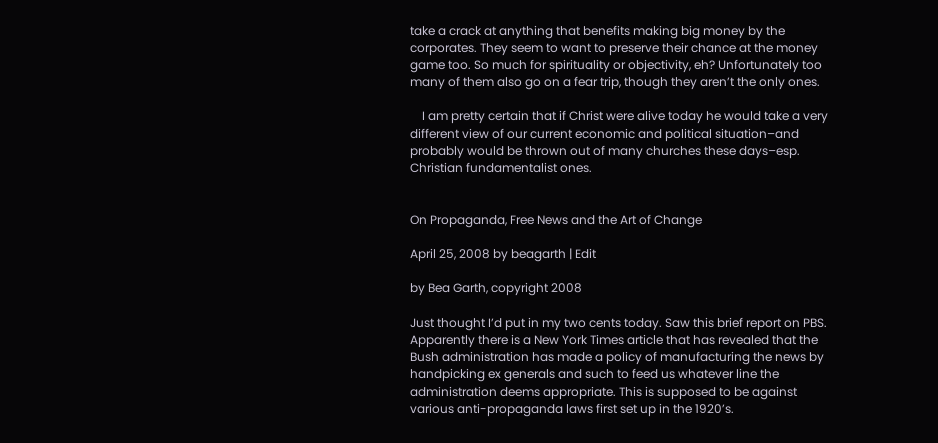take a crack at anything that benefits making big money by the corporates. They seem to want to preserve their chance at the money game too. So much for spirituality or objectivity, eh? Unfortunately too many of them also go on a fear trip, though they aren’t the only ones.

    I am pretty certain that if Christ were alive today he would take a very different view of our current economic and political situation–and probably would be thrown out of many churches these days–esp. Christian fundamentalist ones.


On Propaganda, Free News and the Art of Change

April 25, 2008 by beagarth | Edit

by Bea Garth, copyright 2008

Just thought I’d put in my two cents today. Saw this brief report on PBS. Apparently there is a New York Times article that has revealed that the Bush administration has made a policy of manufacturing the news by handpicking ex generals and such to feed us whatever line the administration deems appropriate. This is supposed to be against various anti-propaganda laws first set up in the 1920’s.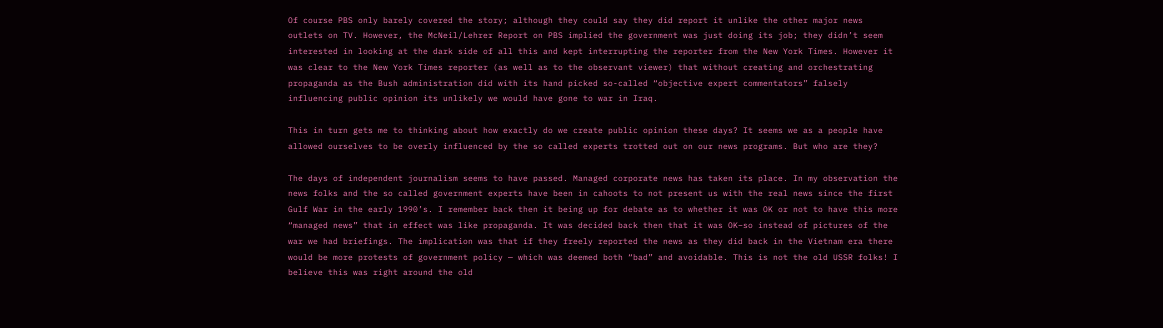Of course PBS only barely covered the story; although they could say they did report it unlike the other major news outlets on TV. However, the McNeil/Lehrer Report on PBS implied the government was just doing its job; they didn’t seem interested in looking at the dark side of all this and kept interrupting the reporter from the New York Times. However it was clear to the New York Times reporter (as well as to the observant viewer) that without creating and orchestrating propaganda as the Bush administration did with its hand picked so-called “objective expert commentators” falsely influencing public opinion its unlikely we would have gone to war in Iraq.

This in turn gets me to thinking about how exactly do we create public opinion these days? It seems we as a people have allowed ourselves to be overly influenced by the so called experts trotted out on our news programs. But who are they?

The days of independent journalism seems to have passed. Managed corporate news has taken its place. In my observation the news folks and the so called government experts have been in cahoots to not present us with the real news since the first Gulf War in the early 1990’s. I remember back then it being up for debate as to whether it was OK or not to have this more “managed news” that in effect was like propaganda. It was decided back then that it was OK–so instead of pictures of the war we had briefings. The implication was that if they freely reported the news as they did back in the Vietnam era there would be more protests of government policy — which was deemed both “bad” and avoidable. This is not the old USSR folks! I believe this was right around the old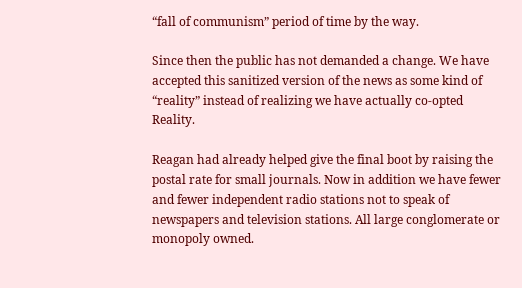“fall of communism” period of time by the way.

Since then the public has not demanded a change. We have accepted this sanitized version of the news as some kind of “reality” instead of realizing we have actually co-opted Reality.

Reagan had already helped give the final boot by raising the postal rate for small journals. Now in addition we have fewer and fewer independent radio stations not to speak of newspapers and television stations. All large conglomerate or monopoly owned.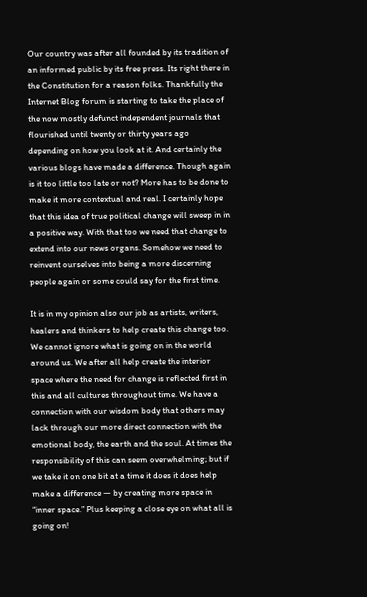Our country was after all founded by its tradition of an informed public by its free press. Its right there in the Constitution for a reason folks. Thankfully the Internet Blog forum is starting to take the place of the now mostly defunct independent journals that flourished until twenty or thirty years ago depending on how you look at it. And certainly the various blogs have made a difference. Though again is it too little too late or not? More has to be done to make it more contextual and real. I certainly hope that this idea of true political change will sweep in in a positive way. With that too we need that change to extend into our news organs. Somehow we need to reinvent ourselves into being a more discerning people again or some could say for the first time.

It is in my opinion also our job as artists, writers, healers and thinkers to help create this change too. We cannot ignore what is going on in the world around us. We after all help create the interior space where the need for change is reflected first in this and all cultures throughout time. We have a connection with our wisdom body that others may lack through our more direct connection with the emotional body, the earth and the soul. At times the responsibility of this can seem overwhelming; but if we take it on one bit at a time it does it does help make a difference — by creating more space in “inner space.” Plus keeping a close eye on what all is going on!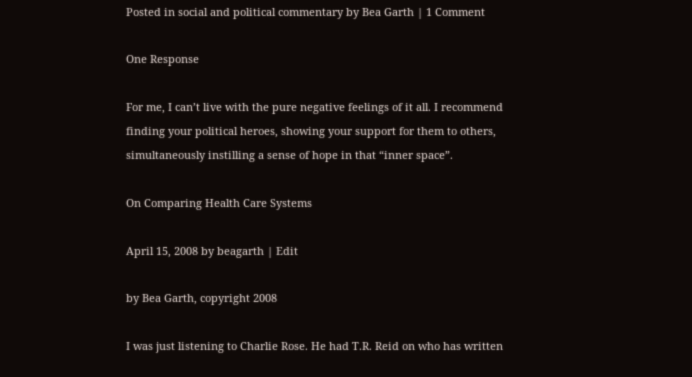Posted in social and political commentary by Bea Garth | 1 Comment

One Response

For me, I can’t live with the pure negative feelings of it all. I recommend finding your political heroes, showing your support for them to others, simultaneously instilling a sense of hope in that “inner space”.

On Comparing Health Care Systems

April 15, 2008 by beagarth | Edit

by Bea Garth, copyright 2008

I was just listening to Charlie Rose. He had T.R. Reid on who has written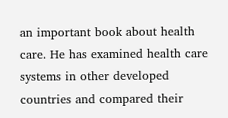an important book about health care. He has examined health care systems in other developed countries and compared their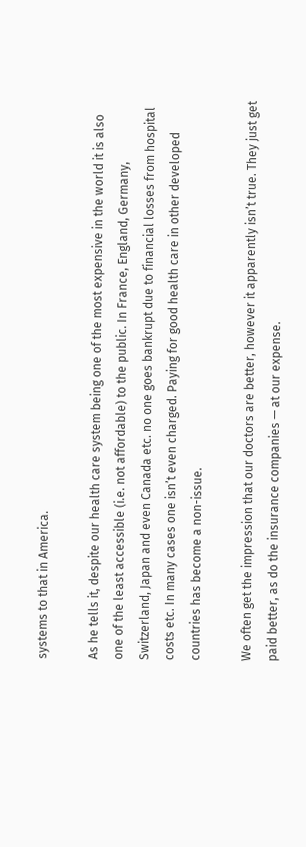systems to that in America.

As he tells it, despite our health care system being one of the most expensive in the world it is also one of the least accessible (i.e. not affordable) to the public. In France, England, Germany, Switzerland, Japan and even Canada etc. no one goes bankrupt due to financial losses from hospital costs etc. In many cases one isn’t even charged. Paying for good health care in other developed countries has become a non-issue.

We often get the impression that our doctors are better, however it apparently isn’t true. They just get paid better, as do the insurance companies — at our expense.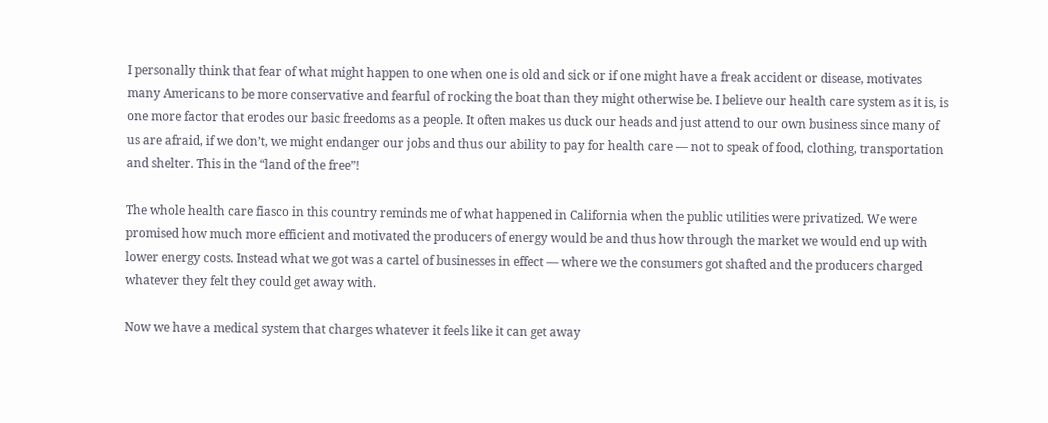I personally think that fear of what might happen to one when one is old and sick or if one might have a freak accident or disease, motivates many Americans to be more conservative and fearful of rocking the boat than they might otherwise be. I believe our health care system as it is, is one more factor that erodes our basic freedoms as a people. It often makes us duck our heads and just attend to our own business since many of us are afraid, if we don’t, we might endanger our jobs and thus our ability to pay for health care — not to speak of food, clothing, transportation and shelter. This in the “land of the free”!

The whole health care fiasco in this country reminds me of what happened in California when the public utilities were privatized. We were promised how much more efficient and motivated the producers of energy would be and thus how through the market we would end up with lower energy costs. Instead what we got was a cartel of businesses in effect — where we the consumers got shafted and the producers charged whatever they felt they could get away with.

Now we have a medical system that charges whatever it feels like it can get away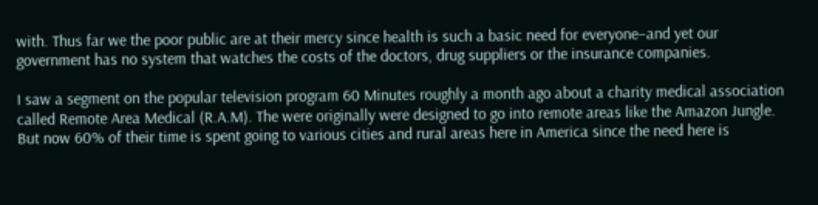with. Thus far we the poor public are at their mercy since health is such a basic need for everyone–and yet our government has no system that watches the costs of the doctors, drug suppliers or the insurance companies.

I saw a segment on the popular television program 60 Minutes roughly a month ago about a charity medical association called Remote Area Medical (R.A.M). The were originally were designed to go into remote areas like the Amazon Jungle. But now 60% of their time is spent going to various cities and rural areas here in America since the need here is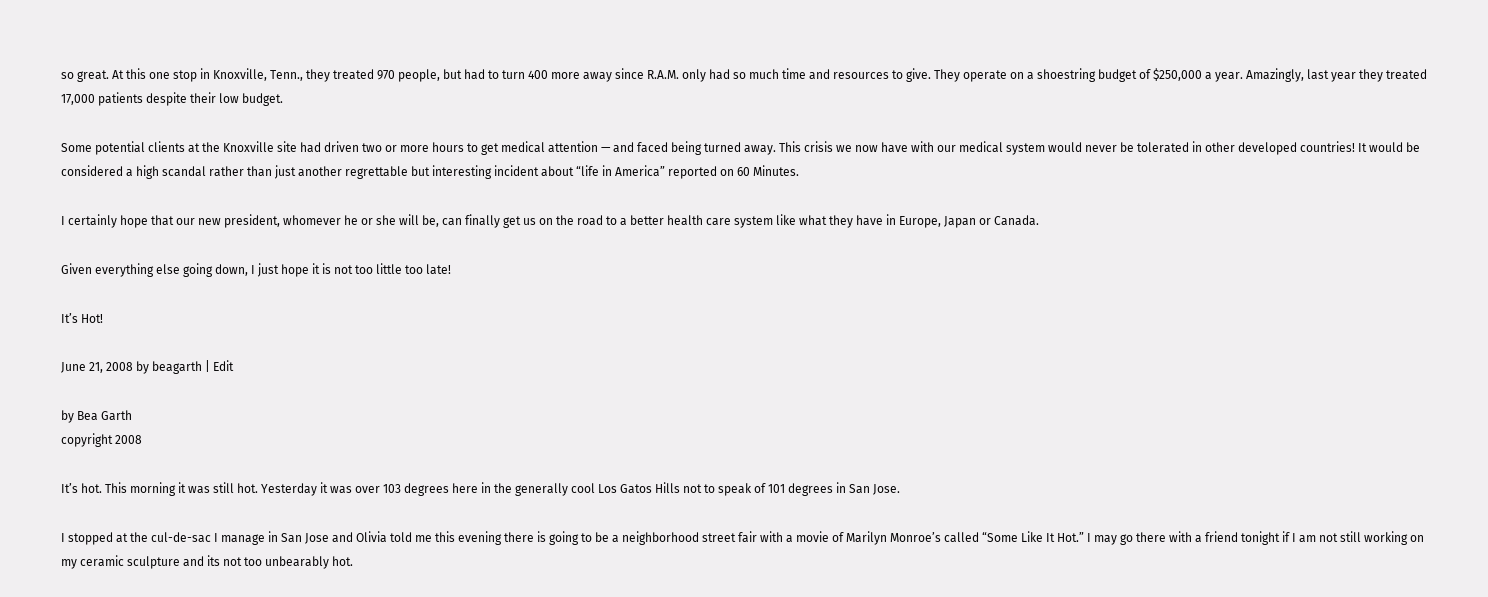so great. At this one stop in Knoxville, Tenn., they treated 970 people, but had to turn 400 more away since R.A.M. only had so much time and resources to give. They operate on a shoestring budget of $250,000 a year. Amazingly, last year they treated 17,000 patients despite their low budget.

Some potential clients at the Knoxville site had driven two or more hours to get medical attention — and faced being turned away. This crisis we now have with our medical system would never be tolerated in other developed countries! It would be considered a high scandal rather than just another regrettable but interesting incident about “life in America” reported on 60 Minutes.

I certainly hope that our new president, whomever he or she will be, can finally get us on the road to a better health care system like what they have in Europe, Japan or Canada.

Given everything else going down, I just hope it is not too little too late!

It’s Hot!

June 21, 2008 by beagarth | Edit

by Bea Garth
copyright 2008

It’s hot. This morning it was still hot. Yesterday it was over 103 degrees here in the generally cool Los Gatos Hills not to speak of 101 degrees in San Jose.

I stopped at the cul-de-sac I manage in San Jose and Olivia told me this evening there is going to be a neighborhood street fair with a movie of Marilyn Monroe’s called “Some Like It Hot.” I may go there with a friend tonight if I am not still working on my ceramic sculpture and its not too unbearably hot.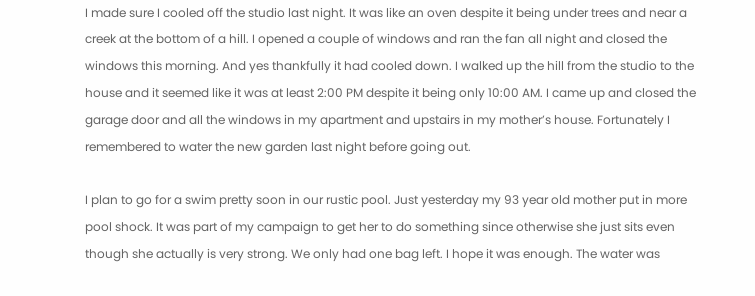I made sure I cooled off the studio last night. It was like an oven despite it being under trees and near a creek at the bottom of a hill. I opened a couple of windows and ran the fan all night and closed the windows this morning. And yes thankfully it had cooled down. I walked up the hill from the studio to the house and it seemed like it was at least 2:00 PM despite it being only 10:00 AM. I came up and closed the garage door and all the windows in my apartment and upstairs in my mother’s house. Fortunately I remembered to water the new garden last night before going out.

I plan to go for a swim pretty soon in our rustic pool. Just yesterday my 93 year old mother put in more pool shock. It was part of my campaign to get her to do something since otherwise she just sits even though she actually is very strong. We only had one bag left. I hope it was enough. The water was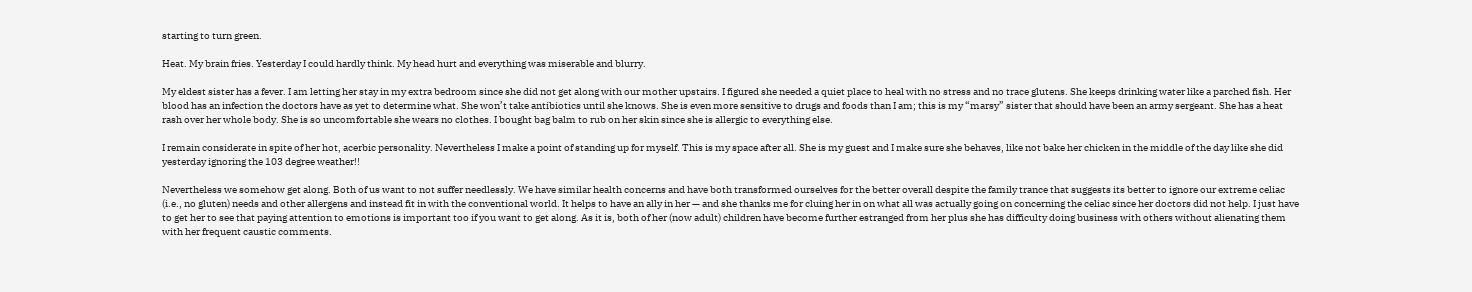starting to turn green.

Heat. My brain fries. Yesterday I could hardly think. My head hurt and everything was miserable and blurry.

My eldest sister has a fever. I am letting her stay in my extra bedroom since she did not get along with our mother upstairs. I figured she needed a quiet place to heal with no stress and no trace glutens. She keeps drinking water like a parched fish. Her blood has an infection the doctors have as yet to determine what. She won’t take antibiotics until she knows. She is even more sensitive to drugs and foods than I am; this is my “marsy” sister that should have been an army sergeant. She has a heat rash over her whole body. She is so uncomfortable she wears no clothes. I bought bag balm to rub on her skin since she is allergic to everything else.

I remain considerate in spite of her hot, acerbic personality. Nevertheless I make a point of standing up for myself. This is my space after all. She is my guest and I make sure she behaves, like not bake her chicken in the middle of the day like she did yesterday ignoring the 103 degree weather!!

Nevertheless we somehow get along. Both of us want to not suffer needlessly. We have similar health concerns and have both transformed ourselves for the better overall despite the family trance that suggests its better to ignore our extreme celiac (i.e., no gluten) needs and other allergens and instead fit in with the conventional world. It helps to have an ally in her — and she thanks me for cluing her in on what all was actually going on concerning the celiac since her doctors did not help. I just have to get her to see that paying attention to emotions is important too if you want to get along. As it is, both of her (now adult) children have become further estranged from her plus she has difficulty doing business with others without alienating them with her frequent caustic comments.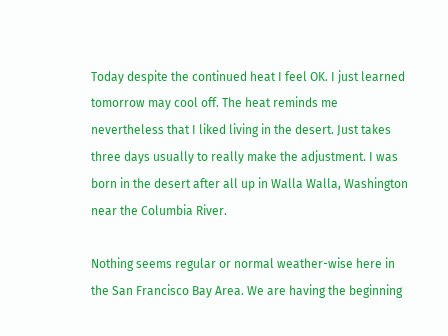Today despite the continued heat I feel OK. I just learned tomorrow may cool off. The heat reminds me nevertheless that I liked living in the desert. Just takes three days usually to really make the adjustment. I was born in the desert after all up in Walla Walla, Washington near the Columbia River.

Nothing seems regular or normal weather-wise here in the San Francisco Bay Area. We are having the beginning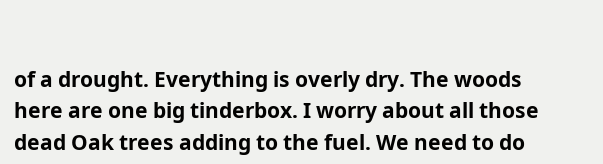of a drought. Everything is overly dry. The woods here are one big tinderbox. I worry about all those dead Oak trees adding to the fuel. We need to do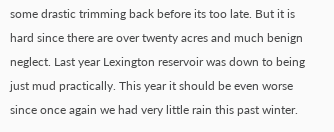some drastic trimming back before its too late. But it is hard since there are over twenty acres and much benign neglect. Last year Lexington reservoir was down to being just mud practically. This year it should be even worse since once again we had very little rain this past winter.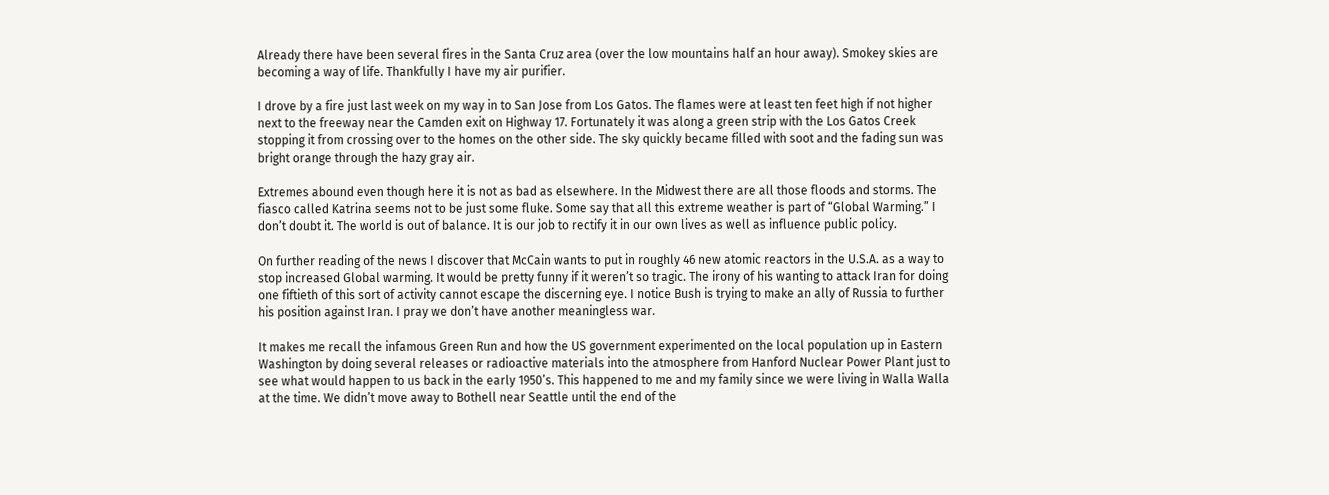Already there have been several fires in the Santa Cruz area (over the low mountains half an hour away). Smokey skies are becoming a way of life. Thankfully I have my air purifier.

I drove by a fire just last week on my way in to San Jose from Los Gatos. The flames were at least ten feet high if not higher next to the freeway near the Camden exit on Highway 17. Fortunately it was along a green strip with the Los Gatos Creek stopping it from crossing over to the homes on the other side. The sky quickly became filled with soot and the fading sun was bright orange through the hazy gray air.

Extremes abound even though here it is not as bad as elsewhere. In the Midwest there are all those floods and storms. The fiasco called Katrina seems not to be just some fluke. Some say that all this extreme weather is part of “Global Warming.” I don’t doubt it. The world is out of balance. It is our job to rectify it in our own lives as well as influence public policy.

On further reading of the news I discover that McCain wants to put in roughly 46 new atomic reactors in the U.S.A. as a way to stop increased Global warming. It would be pretty funny if it weren’t so tragic. The irony of his wanting to attack Iran for doing one fiftieth of this sort of activity cannot escape the discerning eye. I notice Bush is trying to make an ally of Russia to further his position against Iran. I pray we don’t have another meaningless war.

It makes me recall the infamous Green Run and how the US government experimented on the local population up in Eastern Washington by doing several releases or radioactive materials into the atmosphere from Hanford Nuclear Power Plant just to see what would happen to us back in the early 1950’s. This happened to me and my family since we were living in Walla Walla at the time. We didn’t move away to Bothell near Seattle until the end of the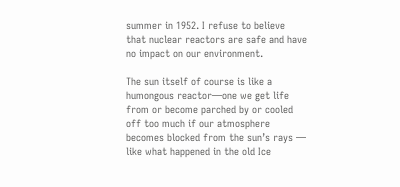summer in 1952. I refuse to believe that nuclear reactors are safe and have no impact on our environment.

The sun itself of course is like a humongous reactor—one we get life from or become parched by or cooled off too much if our atmosphere becomes blocked from the sun’s rays — like what happened in the old Ice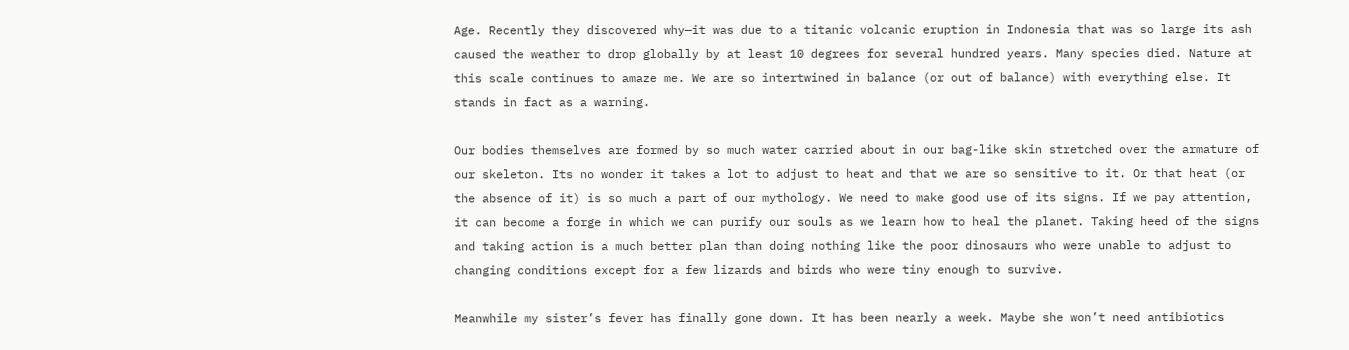Age. Recently they discovered why—it was due to a titanic volcanic eruption in Indonesia that was so large its ash caused the weather to drop globally by at least 10 degrees for several hundred years. Many species died. Nature at this scale continues to amaze me. We are so intertwined in balance (or out of balance) with everything else. It stands in fact as a warning.

Our bodies themselves are formed by so much water carried about in our bag-like skin stretched over the armature of our skeleton. Its no wonder it takes a lot to adjust to heat and that we are so sensitive to it. Or that heat (or the absence of it) is so much a part of our mythology. We need to make good use of its signs. If we pay attention, it can become a forge in which we can purify our souls as we learn how to heal the planet. Taking heed of the signs and taking action is a much better plan than doing nothing like the poor dinosaurs who were unable to adjust to changing conditions except for a few lizards and birds who were tiny enough to survive.

Meanwhile my sister’s fever has finally gone down. It has been nearly a week. Maybe she won’t need antibiotics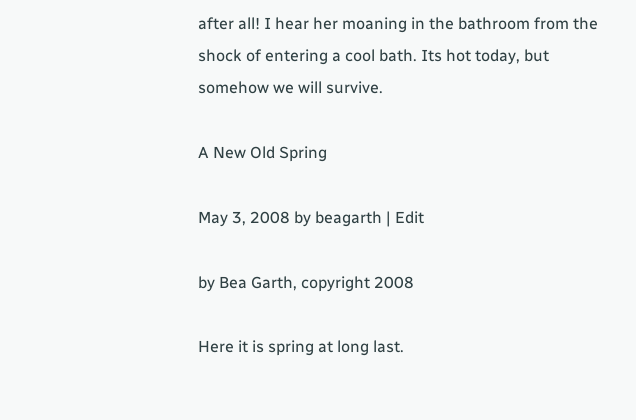after all! I hear her moaning in the bathroom from the shock of entering a cool bath. Its hot today, but somehow we will survive.

A New Old Spring

May 3, 2008 by beagarth | Edit

by Bea Garth, copyright 2008

Here it is spring at long last.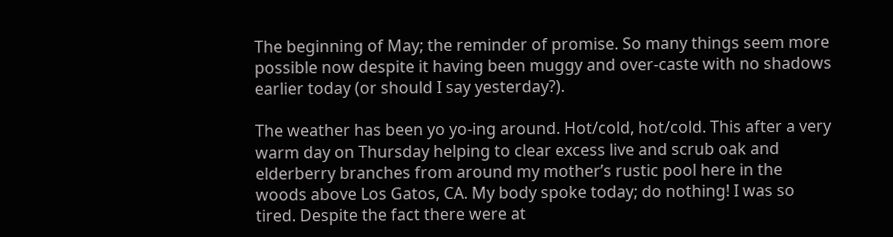The beginning of May; the reminder of promise. So many things seem more possible now despite it having been muggy and over-caste with no shadows earlier today (or should I say yesterday?).

The weather has been yo yo-ing around. Hot/cold, hot/cold. This after a very warm day on Thursday helping to clear excess live and scrub oak and elderberry branches from around my mother’s rustic pool here in the woods above Los Gatos, CA. My body spoke today; do nothing! I was so tired. Despite the fact there were at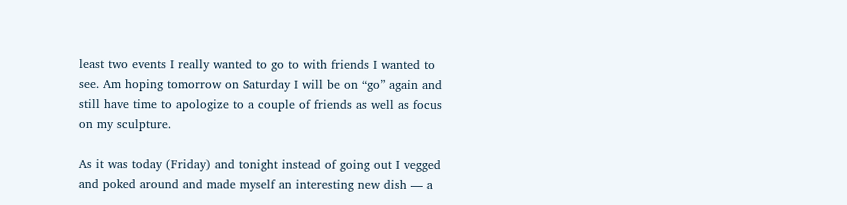least two events I really wanted to go to with friends I wanted to see. Am hoping tomorrow on Saturday I will be on “go” again and still have time to apologize to a couple of friends as well as focus on my sculpture.

As it was today (Friday) and tonight instead of going out I vegged and poked around and made myself an interesting new dish — a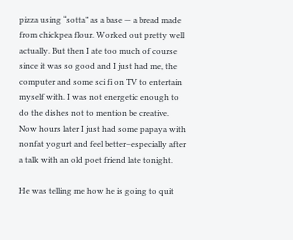pizza using “sotta” as a base — a bread made from chickpea flour. Worked out pretty well actually. But then I ate too much of course since it was so good and I just had me, the computer and some sci fi on TV to entertain myself with. I was not energetic enough to do the dishes not to mention be creative. Now hours later I just had some papaya with nonfat yogurt and feel better–especially after a talk with an old poet friend late tonight.

He was telling me how he is going to quit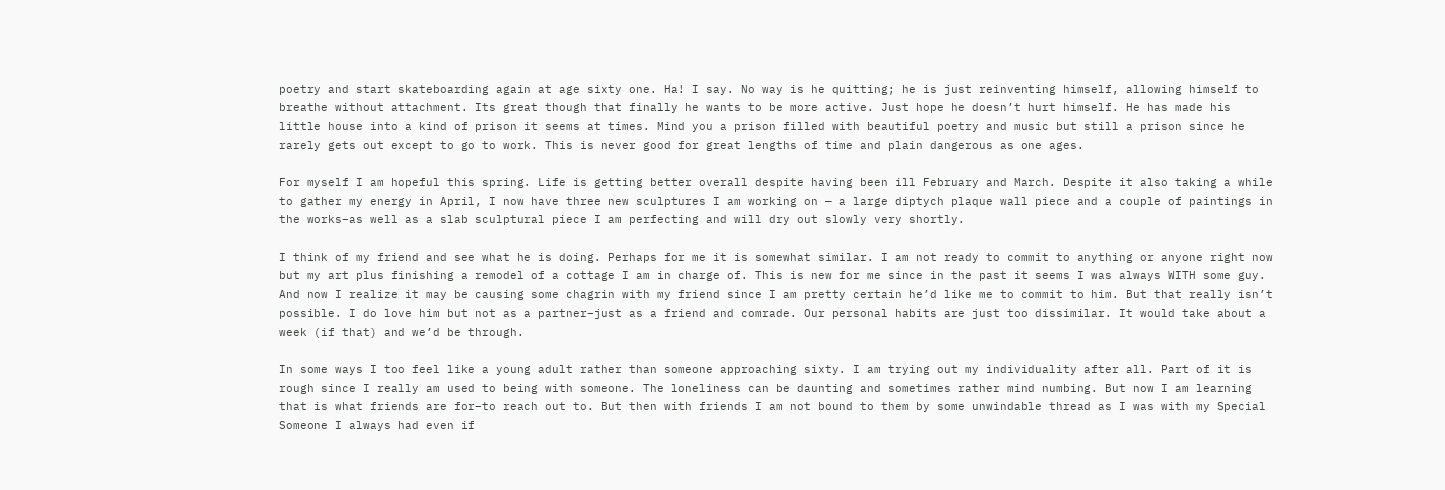poetry and start skateboarding again at age sixty one. Ha! I say. No way is he quitting; he is just reinventing himself, allowing himself to breathe without attachment. Its great though that finally he wants to be more active. Just hope he doesn’t hurt himself. He has made his little house into a kind of prison it seems at times. Mind you a prison filled with beautiful poetry and music but still a prison since he rarely gets out except to go to work. This is never good for great lengths of time and plain dangerous as one ages.

For myself I am hopeful this spring. Life is getting better overall despite having been ill February and March. Despite it also taking a while to gather my energy in April, I now have three new sculptures I am working on — a large diptych plaque wall piece and a couple of paintings in the works–as well as a slab sculptural piece I am perfecting and will dry out slowly very shortly.

I think of my friend and see what he is doing. Perhaps for me it is somewhat similar. I am not ready to commit to anything or anyone right now but my art plus finishing a remodel of a cottage I am in charge of. This is new for me since in the past it seems I was always WITH some guy. And now I realize it may be causing some chagrin with my friend since I am pretty certain he’d like me to commit to him. But that really isn’t possible. I do love him but not as a partner–just as a friend and comrade. Our personal habits are just too dissimilar. It would take about a week (if that) and we’d be through.

In some ways I too feel like a young adult rather than someone approaching sixty. I am trying out my individuality after all. Part of it is rough since I really am used to being with someone. The loneliness can be daunting and sometimes rather mind numbing. But now I am learning that is what friends are for–to reach out to. But then with friends I am not bound to them by some unwindable thread as I was with my Special Someone I always had even if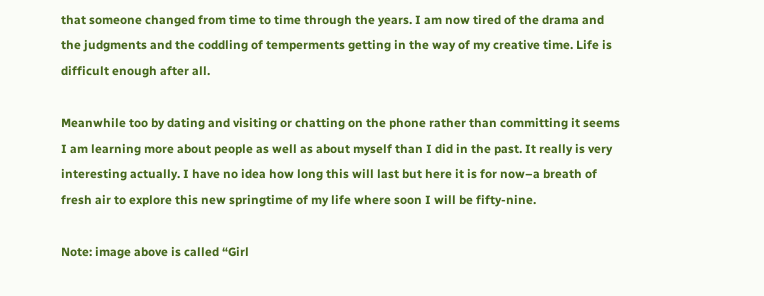that someone changed from time to time through the years. I am now tired of the drama and the judgments and the coddling of temperments getting in the way of my creative time. Life is difficult enough after all.

Meanwhile too by dating and visiting or chatting on the phone rather than committing it seems I am learning more about people as well as about myself than I did in the past. It really is very interesting actually. I have no idea how long this will last but here it is for now–a breath of fresh air to explore this new springtime of my life where soon I will be fifty-nine.

Note: image above is called “Girl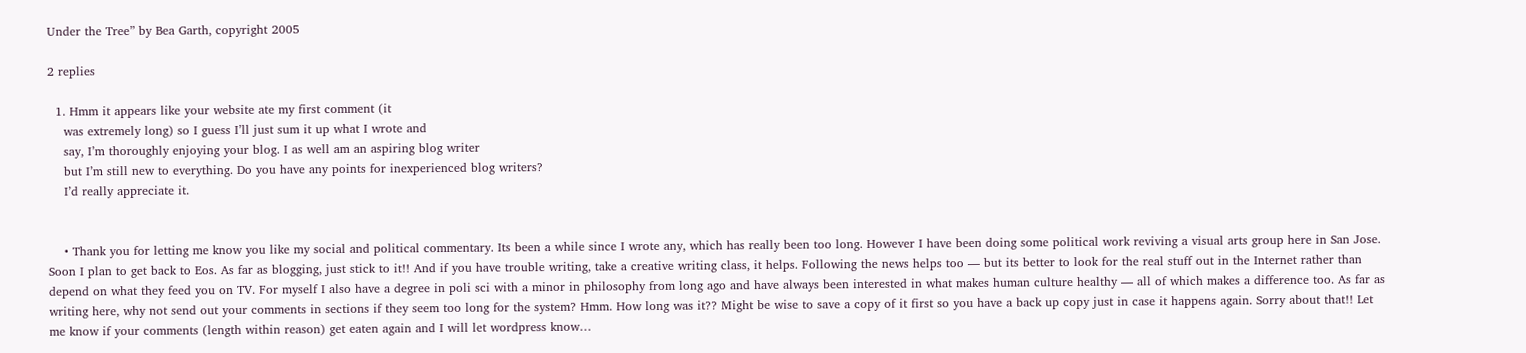Under the Tree” by Bea Garth, copyright 2005

2 replies

  1. Hmm it appears like your website ate my first comment (it
    was extremely long) so I guess I’ll just sum it up what I wrote and
    say, I’m thoroughly enjoying your blog. I as well am an aspiring blog writer
    but I’m still new to everything. Do you have any points for inexperienced blog writers?
    I’d really appreciate it.


    • Thank you for letting me know you like my social and political commentary. Its been a while since I wrote any, which has really been too long. However I have been doing some political work reviving a visual arts group here in San Jose. Soon I plan to get back to Eos. As far as blogging, just stick to it!! And if you have trouble writing, take a creative writing class, it helps. Following the news helps too — but its better to look for the real stuff out in the Internet rather than depend on what they feed you on TV. For myself I also have a degree in poli sci with a minor in philosophy from long ago and have always been interested in what makes human culture healthy — all of which makes a difference too. As far as writing here, why not send out your comments in sections if they seem too long for the system? Hmm. How long was it?? Might be wise to save a copy of it first so you have a back up copy just in case it happens again. Sorry about that!! Let me know if your comments (length within reason) get eaten again and I will let wordpress know…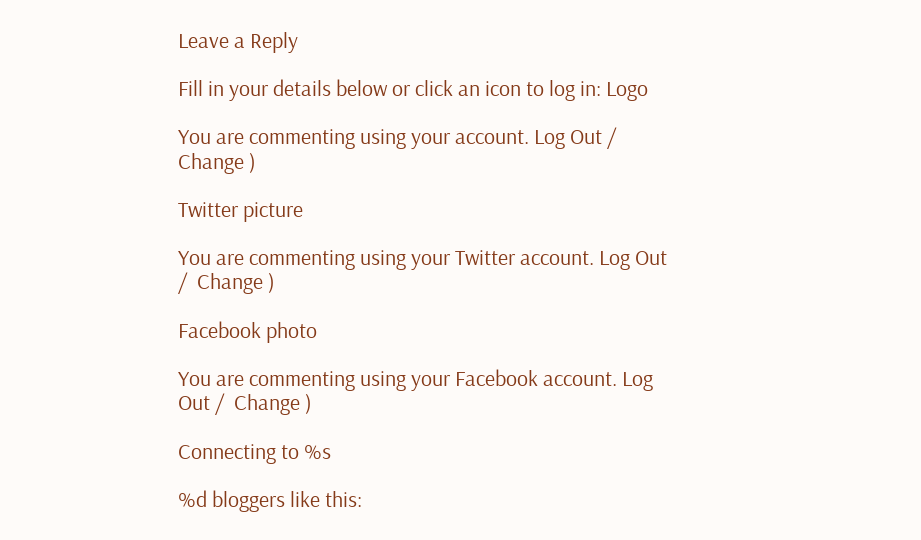Leave a Reply

Fill in your details below or click an icon to log in: Logo

You are commenting using your account. Log Out /  Change )

Twitter picture

You are commenting using your Twitter account. Log Out /  Change )

Facebook photo

You are commenting using your Facebook account. Log Out /  Change )

Connecting to %s

%d bloggers like this: